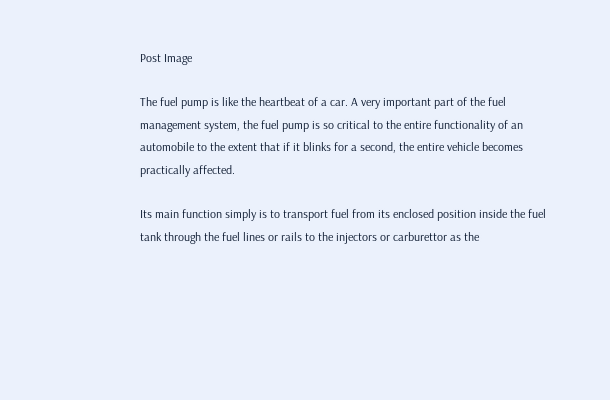Post Image

The fuel pump is like the heartbeat of a car. A very important part of the fuel management system, the fuel pump is so critical to the entire functionality of an automobile to the extent that if it blinks for a second, the entire vehicle becomes practically affected.

Its main function simply is to transport fuel from its enclosed position inside the fuel tank through the fuel lines or rails to the injectors or carburettor as the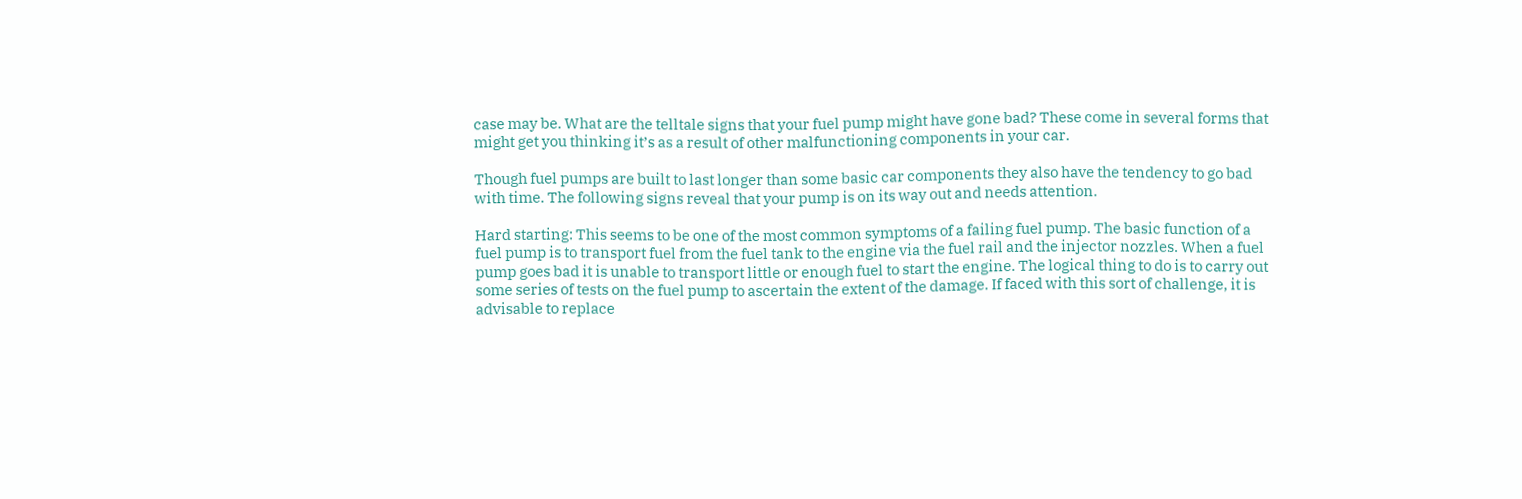case may be. What are the telltale signs that your fuel pump might have gone bad? These come in several forms that might get you thinking it’s as a result of other malfunctioning components in your car.

Though fuel pumps are built to last longer than some basic car components they also have the tendency to go bad with time. The following signs reveal that your pump is on its way out and needs attention.

Hard starting: This seems to be one of the most common symptoms of a failing fuel pump. The basic function of a fuel pump is to transport fuel from the fuel tank to the engine via the fuel rail and the injector nozzles. When a fuel pump goes bad it is unable to transport little or enough fuel to start the engine. The logical thing to do is to carry out some series of tests on the fuel pump to ascertain the extent of the damage. If faced with this sort of challenge, it is advisable to replace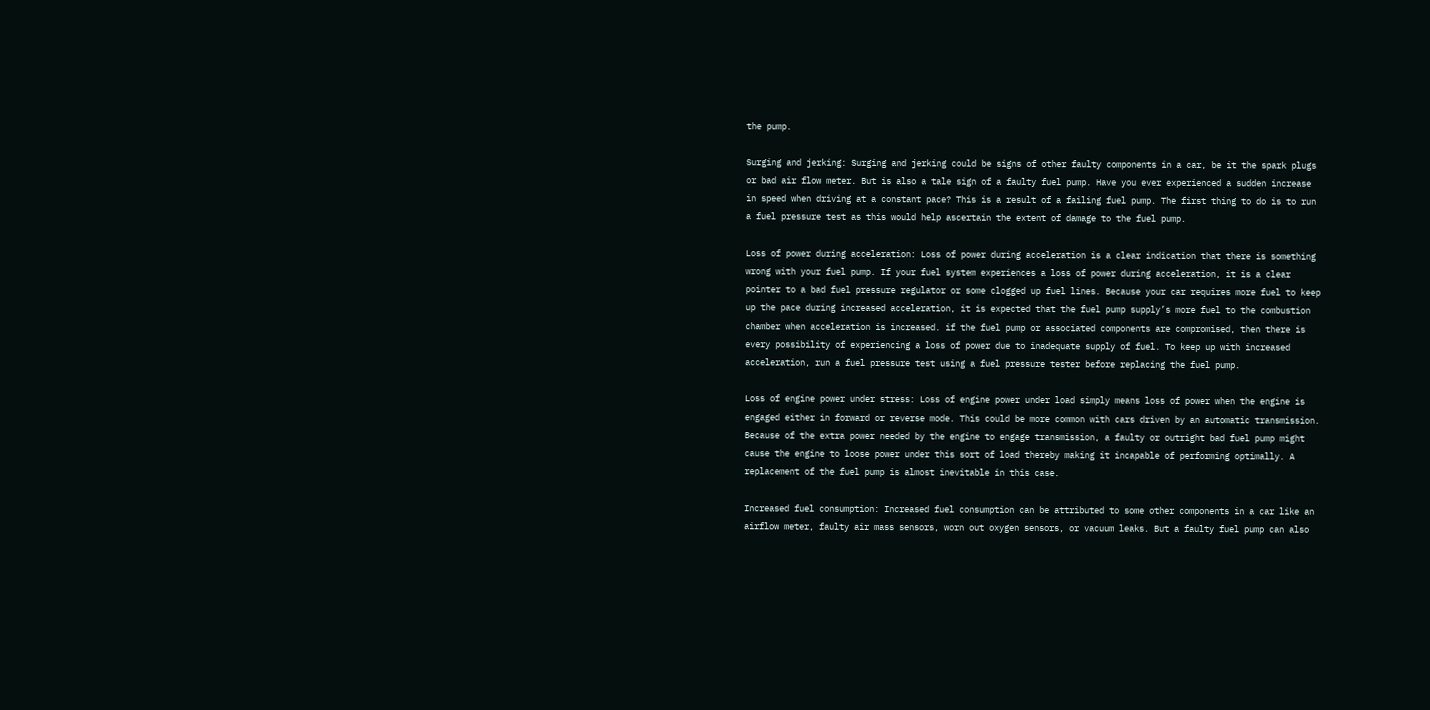the pump.

Surging and jerking: Surging and jerking could be signs of other faulty components in a car, be it the spark plugs or bad air flow meter. But is also a tale sign of a faulty fuel pump. Have you ever experienced a sudden increase in speed when driving at a constant pace? This is a result of a failing fuel pump. The first thing to do is to run a fuel pressure test as this would help ascertain the extent of damage to the fuel pump.

Loss of power during acceleration: Loss of power during acceleration is a clear indication that there is something wrong with your fuel pump. If your fuel system experiences a loss of power during acceleration, it is a clear pointer to a bad fuel pressure regulator or some clogged up fuel lines. Because your car requires more fuel to keep up the pace during increased acceleration, it is expected that the fuel pump supply’s more fuel to the combustion chamber when acceleration is increased. if the fuel pump or associated components are compromised, then there is every possibility of experiencing a loss of power due to inadequate supply of fuel. To keep up with increased acceleration, run a fuel pressure test using a fuel pressure tester before replacing the fuel pump.

Loss of engine power under stress: Loss of engine power under load simply means loss of power when the engine is engaged either in forward or reverse mode. This could be more common with cars driven by an automatic transmission. Because of the extra power needed by the engine to engage transmission, a faulty or outright bad fuel pump might cause the engine to loose power under this sort of load thereby making it incapable of performing optimally. A replacement of the fuel pump is almost inevitable in this case.

Increased fuel consumption: Increased fuel consumption can be attributed to some other components in a car like an airflow meter, faulty air mass sensors, worn out oxygen sensors, or vacuum leaks. But a faulty fuel pump can also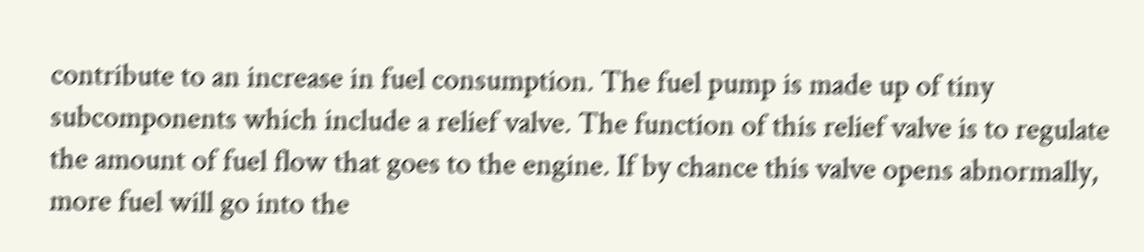contribute to an increase in fuel consumption. The fuel pump is made up of tiny subcomponents which include a relief valve. The function of this relief valve is to regulate the amount of fuel flow that goes to the engine. If by chance this valve opens abnormally, more fuel will go into the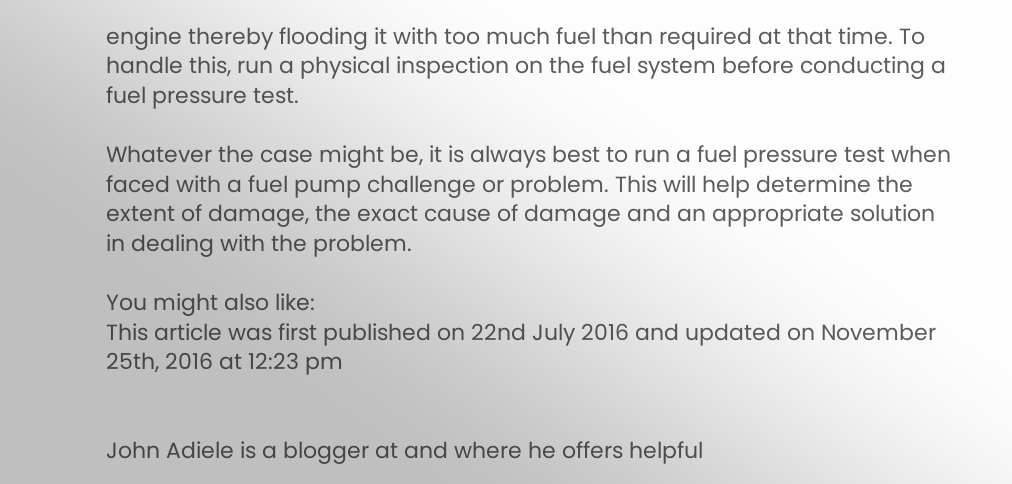engine thereby flooding it with too much fuel than required at that time. To handle this, run a physical inspection on the fuel system before conducting a fuel pressure test.

Whatever the case might be, it is always best to run a fuel pressure test when faced with a fuel pump challenge or problem. This will help determine the extent of damage, the exact cause of damage and an appropriate solution in dealing with the problem.

You might also like:
This article was first published on 22nd July 2016 and updated on November 25th, 2016 at 12:23 pm


John Adiele is a blogger at and where he offers helpful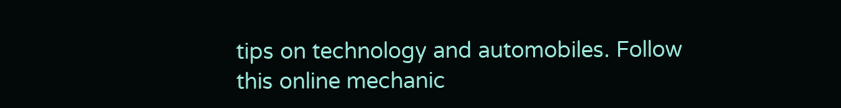tips on technology and automobiles. Follow this online mechanic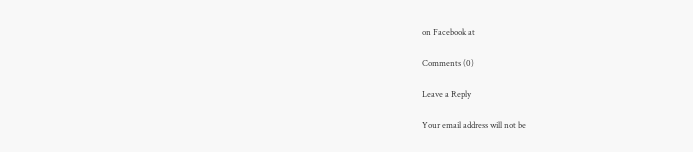on Facebook at

Comments (0)

Leave a Reply

Your email address will not be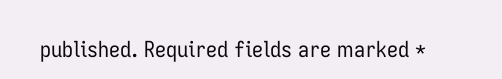published. Required fields are marked *